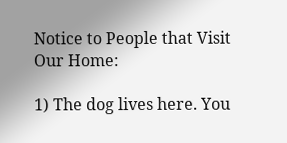Notice to People that Visit Our Home:

1) The dog lives here. You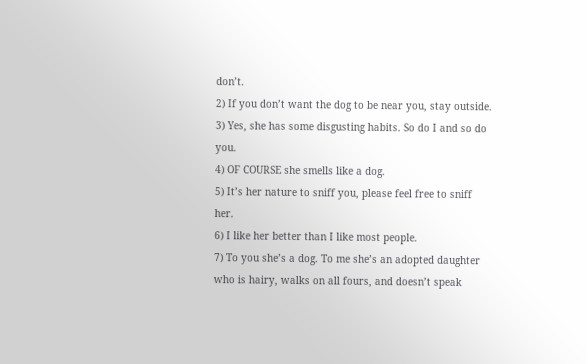don’t.
2) If you don’t want the dog to be near you, stay outside.
3) Yes, she has some disgusting habits. So do I and so do you.
4) OF COURSE she smells like a dog.
5) It’s her nature to sniff you, please feel free to sniff her.
6) I like her better than I like most people.
7) To you she’s a dog. To me she’s an adopted daughter who is hairy, walks on all fours, and doesn’t speak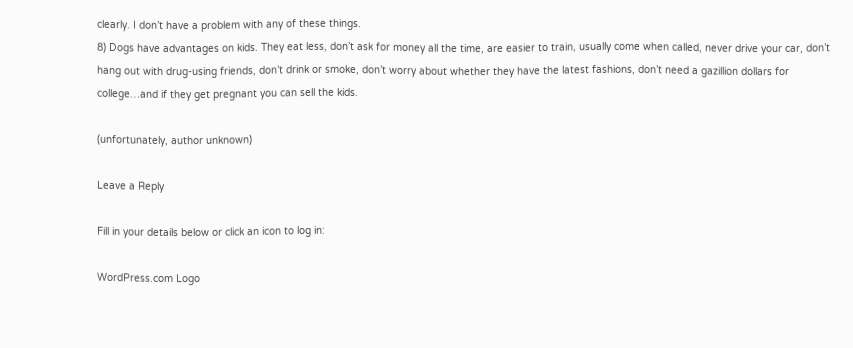clearly. I don’t have a problem with any of these things.
8) Dogs have advantages on kids. They eat less, don’t ask for money all the time, are easier to train, usually come when called, never drive your car, don’t hang out with drug-using friends, don’t drink or smoke, don’t worry about whether they have the latest fashions, don’t need a gazillion dollars for college…and if they get pregnant you can sell the kids.

(unfortunately, author unknown)

Leave a Reply

Fill in your details below or click an icon to log in:

WordPress.com Logo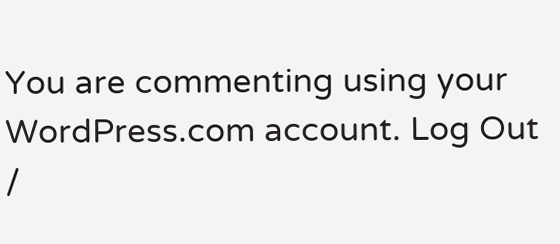You are commenting using your WordPress.com account. Log Out /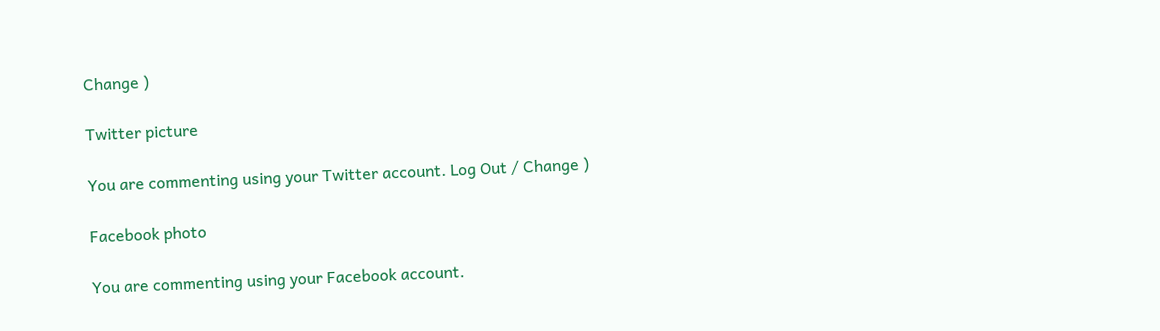Change )

Twitter picture

You are commenting using your Twitter account. Log Out / Change )

Facebook photo

You are commenting using your Facebook account.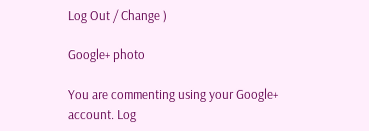Log Out / Change )

Google+ photo

You are commenting using your Google+ account. Log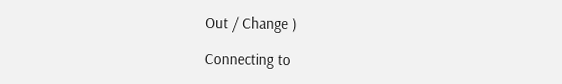Out / Change )

Connecting to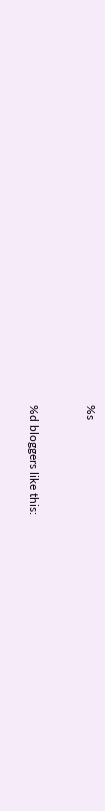%s


%d bloggers like this: